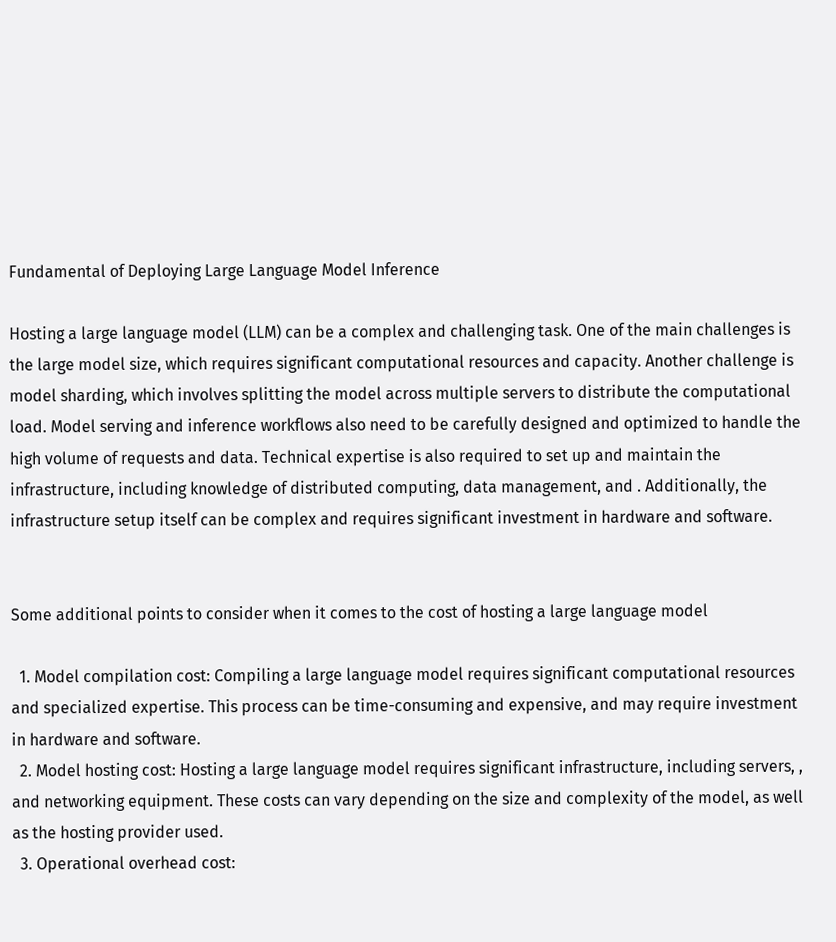Fundamental of Deploying Large Language Model Inference

Hosting a large language model (LLM) can be a complex and challenging task. One of the main challenges is the large model size, which requires significant computational resources and capacity. Another challenge is model sharding, which involves splitting the model across multiple servers to distribute the computational load. Model serving and inference workflows also need to be carefully designed and optimized to handle the high volume of requests and data. Technical expertise is also required to set up and maintain the infrastructure, including knowledge of distributed computing, data management, and . Additionally, the infrastructure setup itself can be complex and requires significant investment in hardware and software.


Some additional points to consider when it comes to the cost of hosting a large language model

  1. Model compilation cost: Compiling a large language model requires significant computational resources and specialized expertise. This process can be time-consuming and expensive, and may require investment in hardware and software.
  2. Model hosting cost: Hosting a large language model requires significant infrastructure, including servers, , and networking equipment. These costs can vary depending on the size and complexity of the model, as well as the hosting provider used.
  3. Operational overhead cost: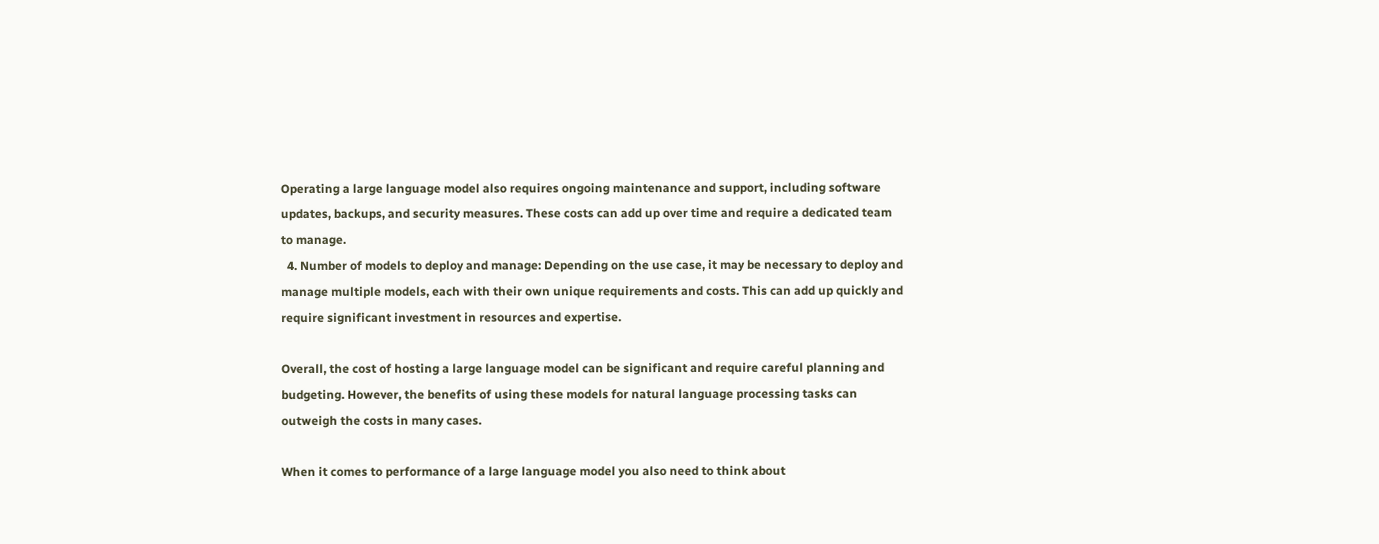Operating a large language model also requires ongoing maintenance and support, including software updates, backups, and security measures. These costs can add up over time and require a dedicated team to manage.
  4. Number of models to deploy and manage: Depending on the use case, it may be necessary to deploy and manage multiple models, each with their own unique requirements and costs. This can add up quickly and require significant investment in resources and expertise.

Overall, the cost of hosting a large language model can be significant and require careful planning and budgeting. However, the benefits of using these models for natural language processing tasks can outweigh the costs in many cases.

When it comes to performance of a large language model you also need to think about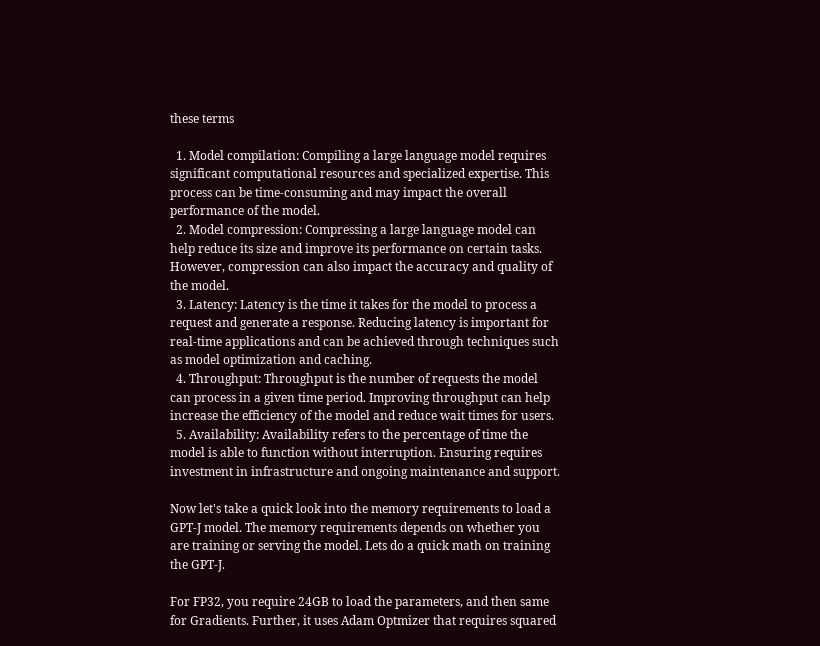these terms

  1. Model compilation: Compiling a large language model requires significant computational resources and specialized expertise. This process can be time-consuming and may impact the overall performance of the model.
  2. Model compression: Compressing a large language model can help reduce its size and improve its performance on certain tasks. However, compression can also impact the accuracy and quality of the model.
  3. Latency: Latency is the time it takes for the model to process a request and generate a response. Reducing latency is important for real-time applications and can be achieved through techniques such as model optimization and caching.
  4. Throughput: Throughput is the number of requests the model can process in a given time period. Improving throughput can help increase the efficiency of the model and reduce wait times for users.
  5. Availability: Availability refers to the percentage of time the model is able to function without interruption. Ensuring requires investment in infrastructure and ongoing maintenance and support.

Now let's take a quick look into the memory requirements to load a GPT-J model. The memory requirements depends on whether you are training or serving the model. Lets do a quick math on training the GPT-J.

For FP32, you require 24GB to load the parameters, and then same for Gradients. Further, it uses Adam Optmizer that requires squared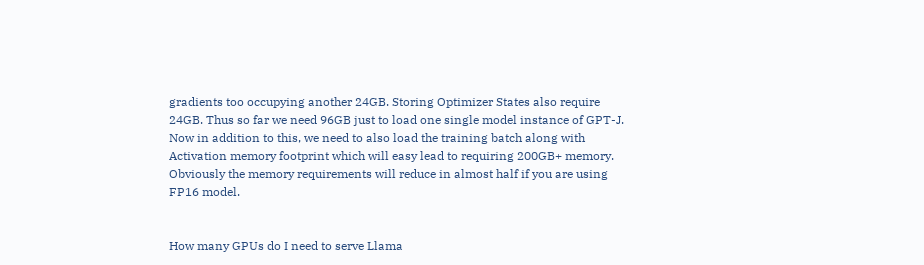gradients too occupying another 24GB. Storing Optimizer States also require 24GB. Thus so far we need 96GB just to load one single model instance of GPT-J. Now in addition to this, we need to also load the training batch along with Activation memory footprint which will easy lead to requiring 200GB+ memory. Obviously the memory requirements will reduce in almost half if you are using FP16 model.


How many GPUs do I need to serve Llama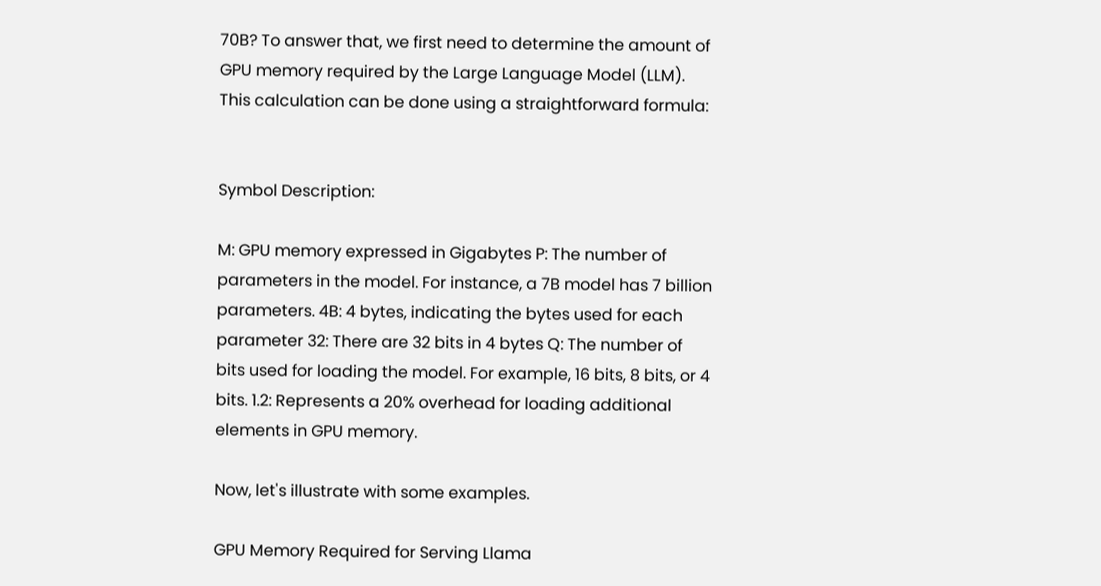70B? To answer that, we first need to determine the amount of GPU memory required by the Large Language Model (LLM). This calculation can be done using a straightforward formula:


Symbol Description:

M: GPU memory expressed in Gigabytes P: The number of parameters in the model. For instance, a 7B model has 7 billion parameters. 4B: 4 bytes, indicating the bytes used for each parameter 32: There are 32 bits in 4 bytes Q: The number of bits used for loading the model. For example, 16 bits, 8 bits, or 4 bits. 1.2: Represents a 20% overhead for loading additional elements in GPU memory.

Now, let's illustrate with some examples.

GPU Memory Required for Serving Llama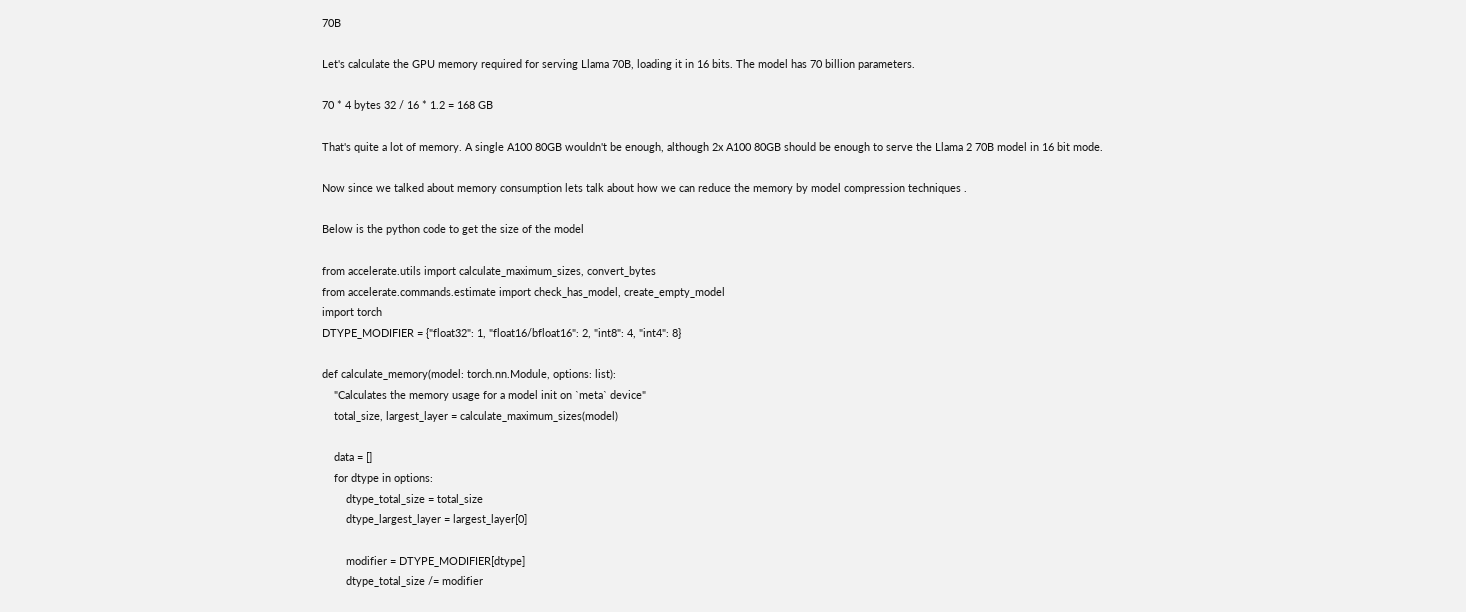70B

Let's calculate the GPU memory required for serving Llama 70B, loading it in 16 bits. The model has 70 billion parameters.

70 * 4 bytes 32 / 16 * 1.2 = 168 GB

That's quite a lot of memory. A single A100 80GB wouldn't be enough, although 2x A100 80GB should be enough to serve the Llama 2 70B model in 16 bit mode.

Now since we talked about memory consumption lets talk about how we can reduce the memory by model compression techniques .

Below is the python code to get the size of the model

from accelerate.utils import calculate_maximum_sizes, convert_bytes
from accelerate.commands.estimate import check_has_model, create_empty_model
import torch
DTYPE_MODIFIER = {"float32": 1, "float16/bfloat16": 2, "int8": 4, "int4": 8}

def calculate_memory(model: torch.nn.Module, options: list):
    "Calculates the memory usage for a model init on `meta` device"
    total_size, largest_layer = calculate_maximum_sizes(model)

    data = []
    for dtype in options:
        dtype_total_size = total_size
        dtype_largest_layer = largest_layer[0]

        modifier = DTYPE_MODIFIER[dtype]
        dtype_total_size /= modifier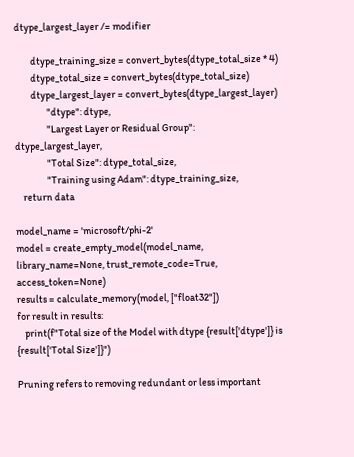dtype_largest_layer /= modifier

        dtype_training_size = convert_bytes(dtype_total_size * 4)
        dtype_total_size = convert_bytes(dtype_total_size)
        dtype_largest_layer = convert_bytes(dtype_largest_layer)
                "dtype": dtype,
                "Largest Layer or Residual Group": dtype_largest_layer,
                "Total Size": dtype_total_size,
                "Training using Adam": dtype_training_size,
    return data

model_name = 'microsoft/phi-2'
model = create_empty_model(model_name, library_name=None, trust_remote_code=True, access_token=None)
results = calculate_memory(model, ["float32"])
for result in results:
    print(f"Total size of the Model with dtype {result['dtype']} is {result['Total Size']}")

Pruning refers to removing redundant or less important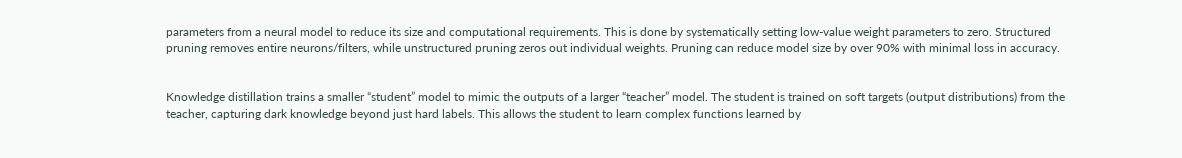parameters from a neural model to reduce its size and computational requirements. This is done by systematically setting low-value weight parameters to zero. Structured pruning removes entire neurons/filters, while unstructured pruning zeros out individual weights. Pruning can reduce model size by over 90% with minimal loss in accuracy.


Knowledge distillation trains a smaller “student” model to mimic the outputs of a larger “teacher” model. The student is trained on soft targets (output distributions) from the teacher, capturing dark knowledge beyond just hard labels. This allows the student to learn complex functions learned by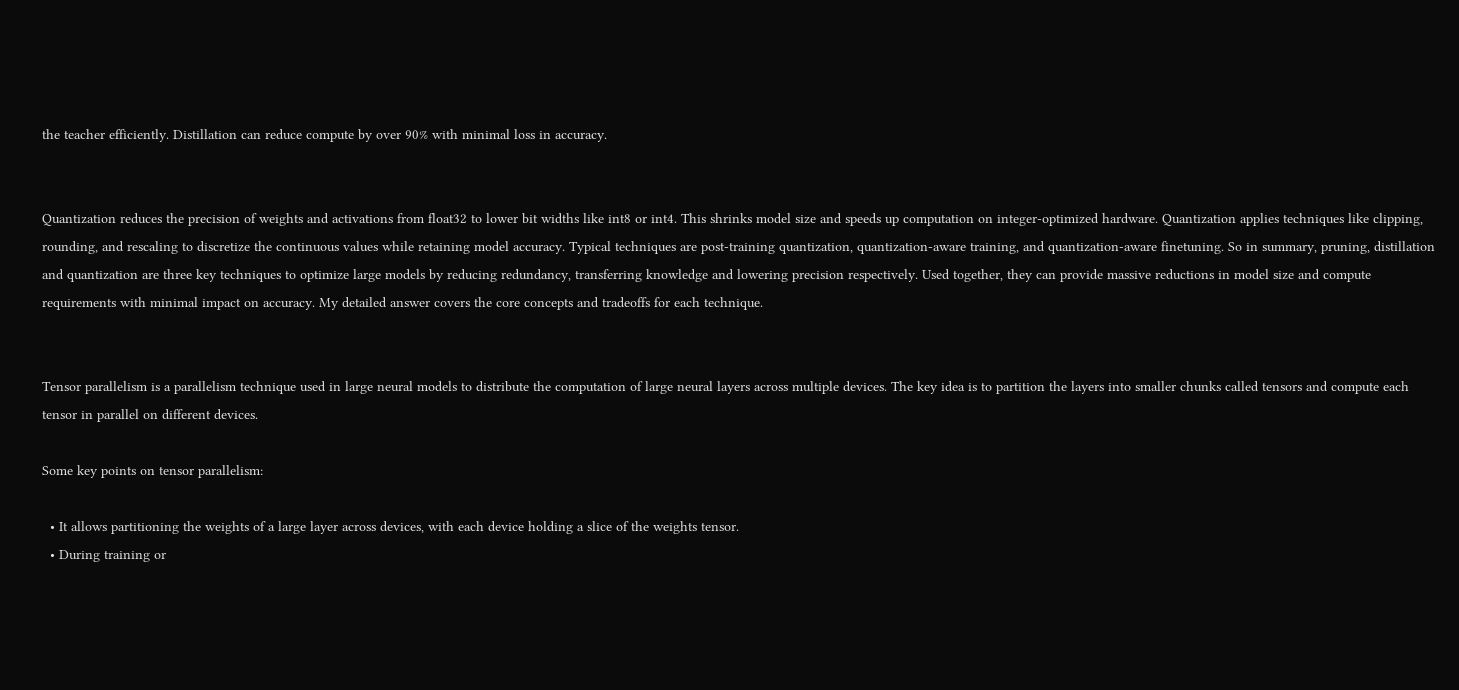the teacher efficiently. Distillation can reduce compute by over 90% with minimal loss in accuracy.


Quantization reduces the precision of weights and activations from float32 to lower bit widths like int8 or int4. This shrinks model size and speeds up computation on integer-optimized hardware. Quantization applies techniques like clipping, rounding, and rescaling to discretize the continuous values while retaining model accuracy. Typical techniques are post-training quantization, quantization-aware training, and quantization-aware finetuning. So in summary, pruning, distillation and quantization are three key techniques to optimize large models by reducing redundancy, transferring knowledge and lowering precision respectively. Used together, they can provide massive reductions in model size and compute requirements with minimal impact on accuracy. My detailed answer covers the core concepts and tradeoffs for each technique.


Tensor parallelism is a parallelism technique used in large neural models to distribute the computation of large neural layers across multiple devices. The key idea is to partition the layers into smaller chunks called tensors and compute each tensor in parallel on different devices.

Some key points on tensor parallelism:

  • It allows partitioning the weights of a large layer across devices, with each device holding a slice of the weights tensor.
  • During training or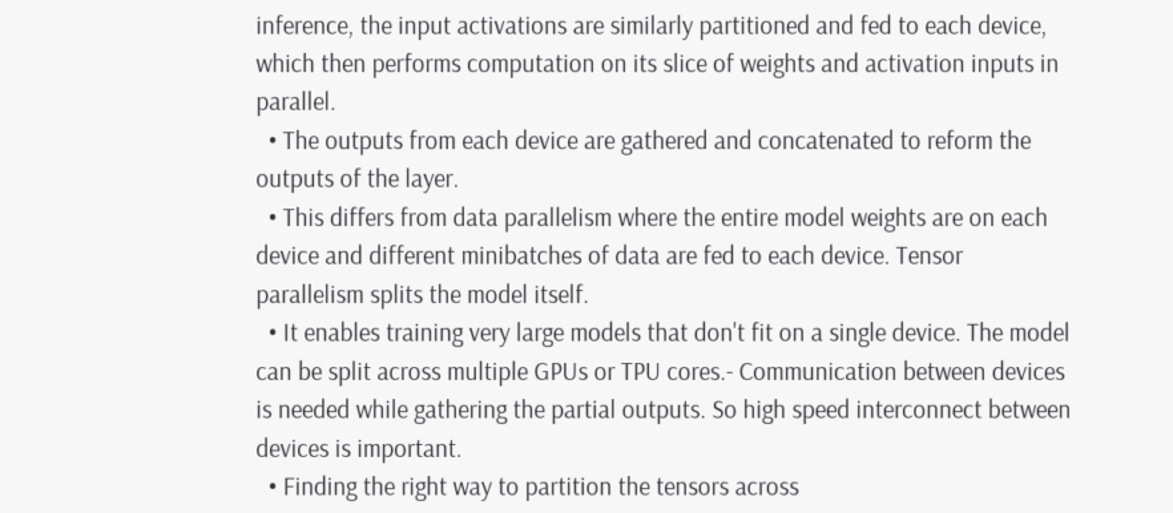inference, the input activations are similarly partitioned and fed to each device, which then performs computation on its slice of weights and activation inputs in parallel.
  • The outputs from each device are gathered and concatenated to reform the outputs of the layer.
  • This differs from data parallelism where the entire model weights are on each device and different minibatches of data are fed to each device. Tensor parallelism splits the model itself.
  • It enables training very large models that don't fit on a single device. The model can be split across multiple GPUs or TPU cores.- Communication between devices is needed while gathering the partial outputs. So high speed interconnect between devices is important.
  • Finding the right way to partition the tensors across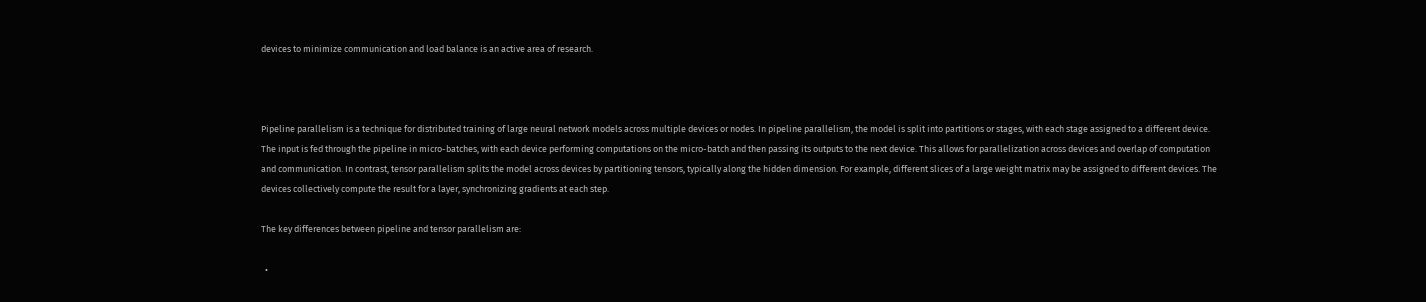devices to minimize communication and load balance is an active area of research.



Pipeline parallelism is a technique for distributed training of large neural network models across multiple devices or nodes. In pipeline parallelism, the model is split into partitions or stages, with each stage assigned to a different device. The input is fed through the pipeline in micro-batches, with each device performing computations on the micro-batch and then passing its outputs to the next device. This allows for parallelization across devices and overlap of computation and communication. In contrast, tensor parallelism splits the model across devices by partitioning tensors, typically along the hidden dimension. For example, different slices of a large weight matrix may be assigned to different devices. The devices collectively compute the result for a layer, synchronizing gradients at each step.

The key differences between pipeline and tensor parallelism are:

  •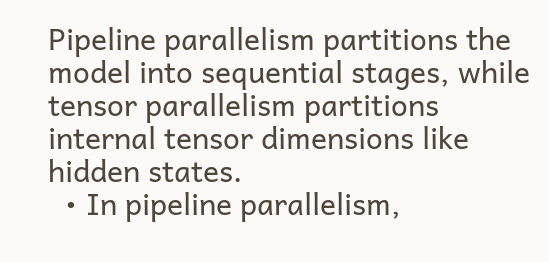Pipeline parallelism partitions the model into sequential stages, while tensor parallelism partitions internal tensor dimensions like hidden states.
  • In pipeline parallelism,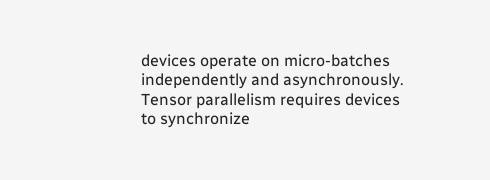devices operate on micro-batches independently and asynchronously. Tensor parallelism requires devices to synchronize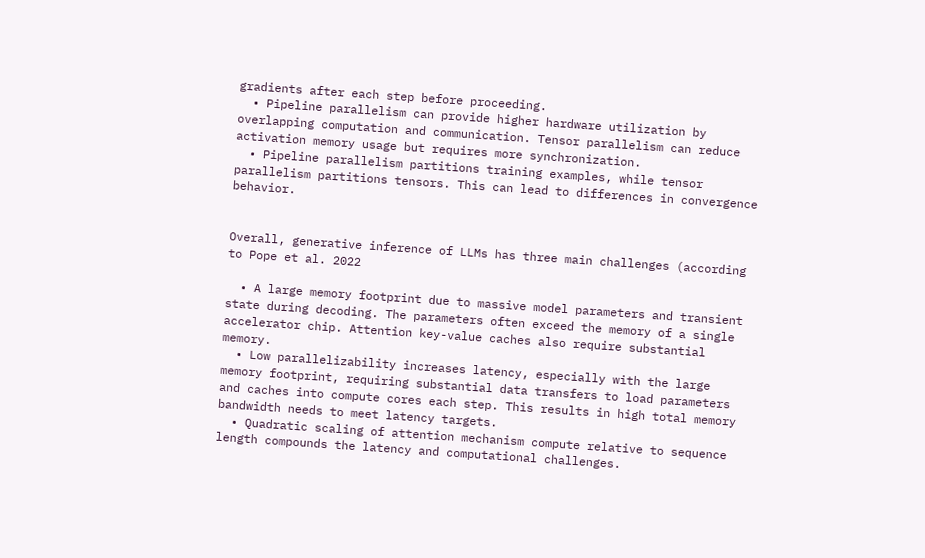gradients after each step before proceeding.
  • Pipeline parallelism can provide higher hardware utilization by overlapping computation and communication. Tensor parallelism can reduce activation memory usage but requires more synchronization.
  • Pipeline parallelism partitions training examples, while tensor parallelism partitions tensors. This can lead to differences in convergence behavior.


Overall, generative inference of LLMs has three main challenges (according to Pope et al. 2022

  • A large memory footprint due to massive model parameters and transient state during decoding. The parameters often exceed the memory of a single accelerator chip. Attention key-value caches also require substantial memory.
  • Low parallelizability increases latency, especially with the large memory footprint, requiring substantial data transfers to load parameters and caches into compute cores each step. This results in high total memory bandwidth needs to meet latency targets.
  • Quadratic scaling of attention mechanism compute relative to sequence length compounds the latency and computational challenges.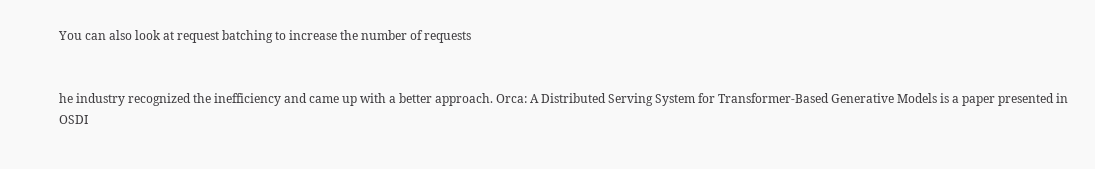You can also look at request batching to increase the number of requests


he industry recognized the inefficiency and came up with a better approach. Orca: A Distributed Serving System for Transformer-Based Generative Models is a paper presented in OSDI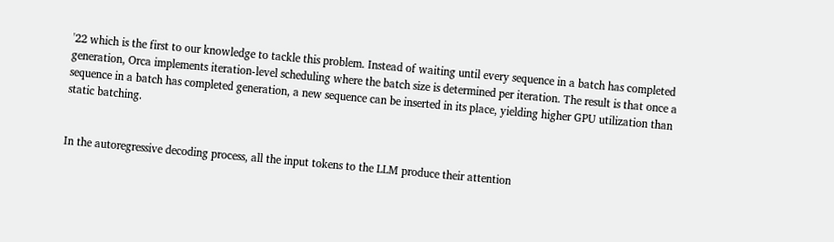'22 which is the first to our knowledge to tackle this problem. Instead of waiting until every sequence in a batch has completed generation, Orca implements iteration-level scheduling where the batch size is determined per iteration. The result is that once a sequence in a batch has completed generation, a new sequence can be inserted in its place, yielding higher GPU utilization than static batching.


In the autoregressive decoding process, all the input tokens to the LLM produce their attention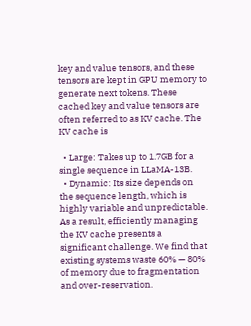key and value tensors, and these tensors are kept in GPU memory to generate next tokens. These cached key and value tensors are often referred to as KV cache. The KV cache is

  • Large: Takes up to 1.7GB for a single sequence in LLaMA-13B.
  • Dynamic: Its size depends on the sequence length, which is highly variable and unpredictable. As a result, efficiently managing the KV cache presents a significant challenge. We find that existing systems waste 60% — 80% of memory due to fragmentation and over-reservation.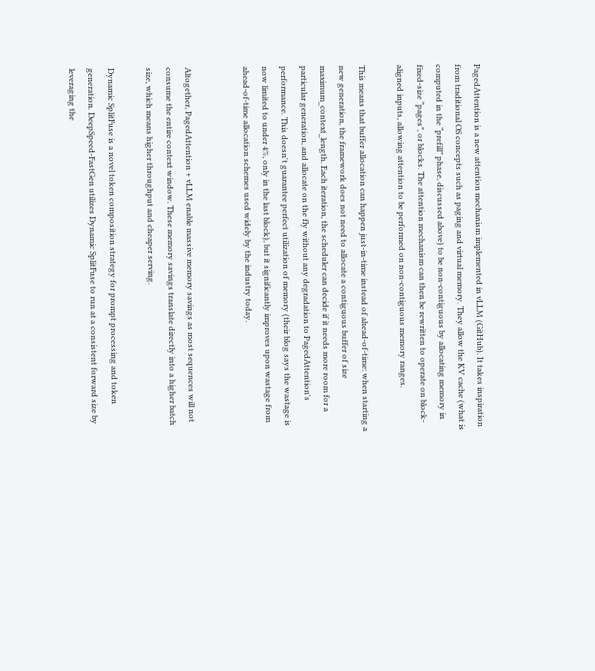PagedAttention is a new attention mechanism implemented in vLLM (GitHub). It takes inspiration from traditional OS concepts such as paging and virtual memory. They allow the KV cache (what is computed in the “prefill” phase, discussed above) to be non-contiguous by allocating memory in fixed-size “pages”, or blocks. The attention mechanism can then be rewritten to operate on block-aligned inputs, allowing attention to be performed on non-contiguous memory ranges.

This means that buffer allocation can happen just-in-time instead of ahead-of-time: when starting a new generation, the framework does not need to allocate a contiguous buffer of size maximum_context_length. Each iteration, the scheduler can decide if it needs more room for a particular generation, and allocate on the fly without any degradation to PagedAttention's performance. This doesn't guarantee perfect utilization of memory (their blog says the wastage is now limited to under 4%, only in the last block), but it significantly improves upon wastage from ahead-of-time allocation schemes used widely by the industry today.


Altogether, PagedAttention + vLLM enable massive memory savings as most sequences will not consume the entire context window. These memory savings translate directly into a higher batch size, which means higher throughput and cheaper serving.

Dynamic SplitFuse is a novel token composition strategy for prompt processing and token generation. DeepSpeed-FastGen utilizes Dynamic SplitFuse to run at a consistent forward size by leveraging the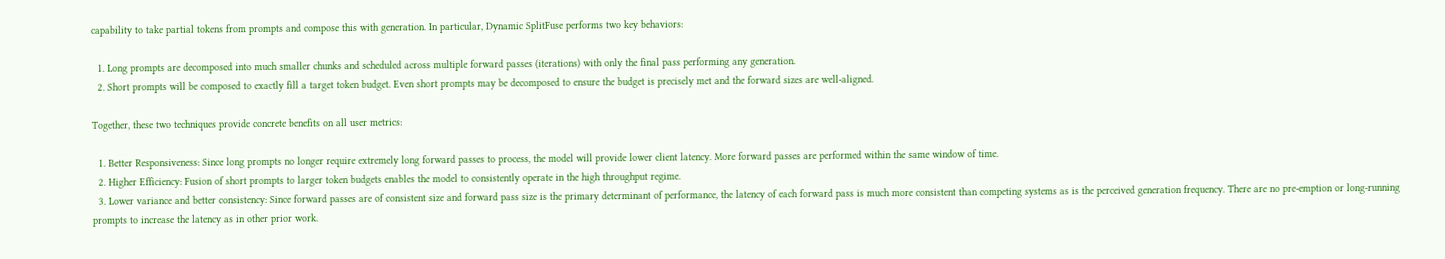capability to take partial tokens from prompts and compose this with generation. In particular, Dynamic SplitFuse performs two key behaviors:

  1. Long prompts are decomposed into much smaller chunks and scheduled across multiple forward passes (iterations) with only the final pass performing any generation.
  2. Short prompts will be composed to exactly fill a target token budget. Even short prompts may be decomposed to ensure the budget is precisely met and the forward sizes are well-aligned.

Together, these two techniques provide concrete benefits on all user metrics:

  1. Better Responsiveness: Since long prompts no longer require extremely long forward passes to process, the model will provide lower client latency. More forward passes are performed within the same window of time.
  2. Higher Efficiency: Fusion of short prompts to larger token budgets enables the model to consistently operate in the high throughput regime.
  3. Lower variance and better consistency: Since forward passes are of consistent size and forward pass size is the primary determinant of performance, the latency of each forward pass is much more consistent than competing systems as is the perceived generation frequency. There are no pre-emption or long-running prompts to increase the latency as in other prior work.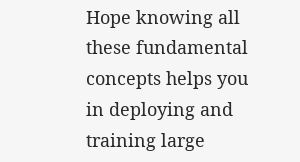Hope knowing all these fundamental concepts helps you in deploying and training large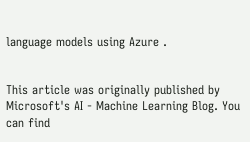language models using Azure .


This article was originally published by Microsoft's AI - Machine Learning Blog. You can find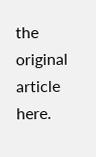the original article here.